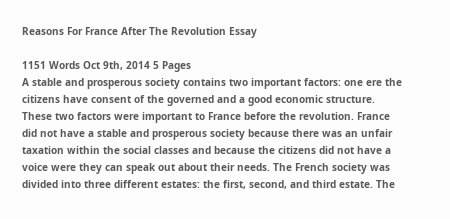Reasons For France After The Revolution Essay

1151 Words Oct 9th, 2014 5 Pages
A stable and prosperous society contains two important factors: one ere the citizens have consent of the governed and a good economic structure. These two factors were important to France before the revolution. France did not have a stable and prosperous society because there was an unfair taxation within the social classes and because the citizens did not have a voice were they can speak out about their needs. The French society was divided into three different estates: the first, second, and third estate. The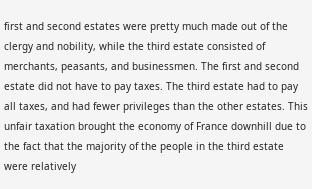first and second estates were pretty much made out of the clergy and nobility, while the third estate consisted of merchants, peasants, and businessmen. The first and second estate did not have to pay taxes. The third estate had to pay all taxes, and had fewer privileges than the other estates. This unfair taxation brought the economy of France downhill due to the fact that the majority of the people in the third estate were relatively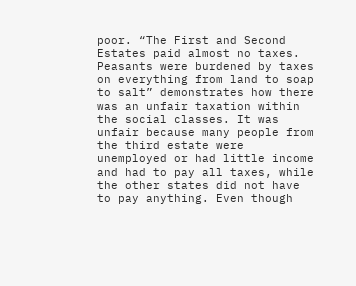poor. “The First and Second Estates paid almost no taxes. Peasants were burdened by taxes on everything from land to soap to salt” demonstrates how there was an unfair taxation within the social classes. It was unfair because many people from the third estate were unemployed or had little income and had to pay all taxes, while the other states did not have to pay anything. Even though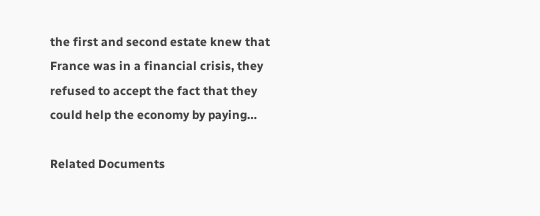the first and second estate knew that France was in a financial crisis, they refused to accept the fact that they could help the economy by paying…

Related Documents